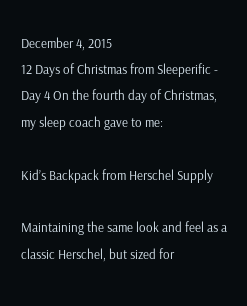December 4, 2015
12 Days of Christmas from Sleeperific - Day 4 On the fourth day of Christmas, my sleep coach gave to me:

Kid’s Backpack from Herschel Supply

Maintaining the same look and feel as a classic Herschel, but sized for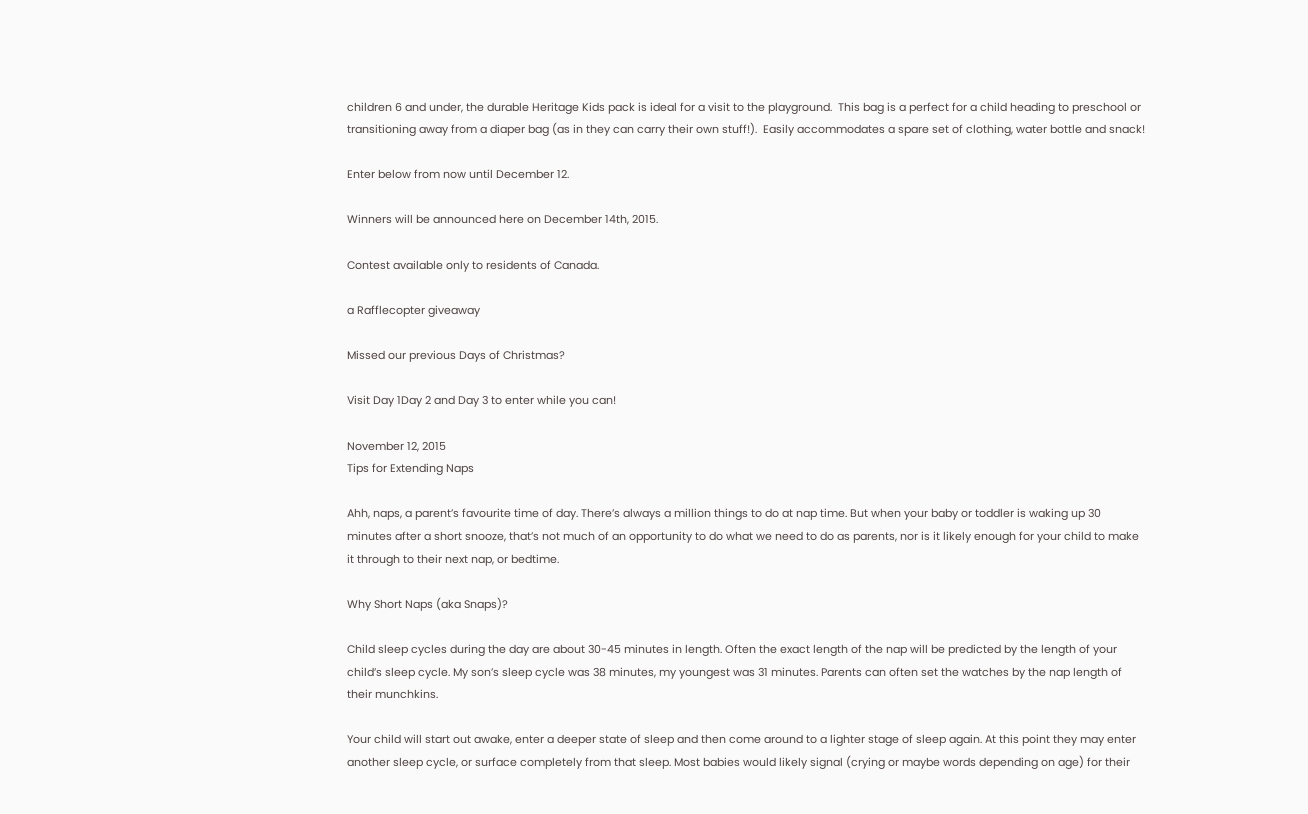children 6 and under, the durable Heritage Kids pack is ideal for a visit to the playground.  This bag is a perfect for a child heading to preschool or transitioning away from a diaper bag (as in they can carry their own stuff!).  Easily accommodates a spare set of clothing, water bottle and snack!

Enter below from now until December 12.

Winners will be announced here on December 14th, 2015.

Contest available only to residents of Canada.

a Rafflecopter giveaway

Missed our previous Days of Christmas?

Visit Day 1Day 2 and Day 3 to enter while you can!

November 12, 2015
Tips for Extending Naps

Ahh, naps, a parent’s favourite time of day. There’s always a million things to do at nap time. But when your baby or toddler is waking up 30 minutes after a short snooze, that’s not much of an opportunity to do what we need to do as parents, nor is it likely enough for your child to make it through to their next nap, or bedtime.

Why Short Naps (aka Snaps)?

Child sleep cycles during the day are about 30-45 minutes in length. Often the exact length of the nap will be predicted by the length of your child’s sleep cycle. My son’s sleep cycle was 38 minutes, my youngest was 31 minutes. Parents can often set the watches by the nap length of their munchkins.

Your child will start out awake, enter a deeper state of sleep and then come around to a lighter stage of sleep again. At this point they may enter another sleep cycle, or surface completely from that sleep. Most babies would likely signal (crying or maybe words depending on age) for their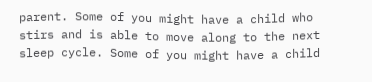parent. Some of you might have a child who stirs and is able to move along to the next sleep cycle. Some of you might have a child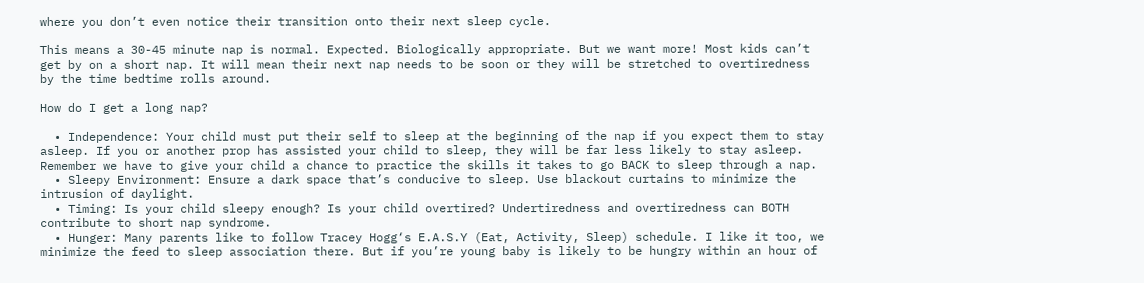where you don’t even notice their transition onto their next sleep cycle.

This means a 30-45 minute nap is normal. Expected. Biologically appropriate. But we want more! Most kids can’t get by on a short nap. It will mean their next nap needs to be soon or they will be stretched to overtiredness by the time bedtime rolls around.

How do I get a long nap?

  • Independence: Your child must put their self to sleep at the beginning of the nap if you expect them to stay asleep. If you or another prop has assisted your child to sleep, they will be far less likely to stay asleep. Remember we have to give your child a chance to practice the skills it takes to go BACK to sleep through a nap.
  • Sleepy Environment: Ensure a dark space that’s conducive to sleep. Use blackout curtains to minimize the intrusion of daylight.
  • Timing: Is your child sleepy enough? Is your child overtired? Undertiredness and overtiredness can BOTH contribute to short nap syndrome.
  • Hunger: Many parents like to follow Tracey Hogg‘s E.A.S.Y (Eat, Activity, Sleep) schedule. I like it too, we minimize the feed to sleep association there. But if you’re young baby is likely to be hungry within an hour of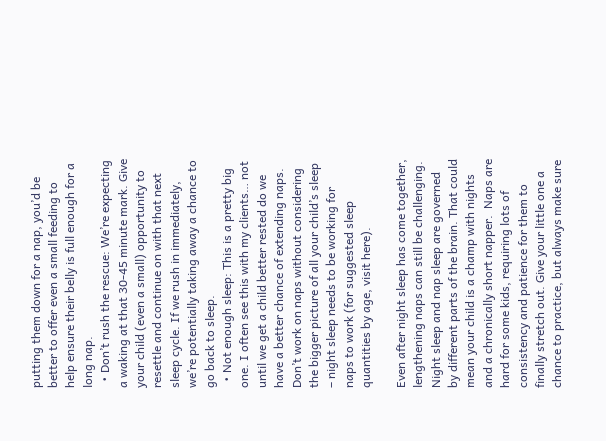putting them down for a nap, you’d be better to offer even a small feeding to help ensure their belly is full enough for a long nap.
  • Don’t rush the rescue: We’re expecting a waking at that 30-45 minute mark. Give your child (even a small) opportunity to resettle and continue on with that next sleep cycle. If we rush in immediately, we’re potentially taking away a chance to go back to sleep.
  • Not enough sleep: This is a pretty big one. I often see this with my clients… not until we get a child better rested do we have a better chance of extending naps. Don’t work on naps without considering the bigger picture of all your child’s sleep – night sleep needs to be working for naps to work (for suggested sleep quantities by age, visit here).

Even after night sleep has come together, lengthening naps can still be challenging. Night sleep and nap sleep are governed by different parts of the brain. That could mean your child is a champ with nights and a chronically short napper.  Naps are hard for some kids, requiring lots of consistency and patience for them to finally stretch out. Give your little one a chance to practice, but always make sure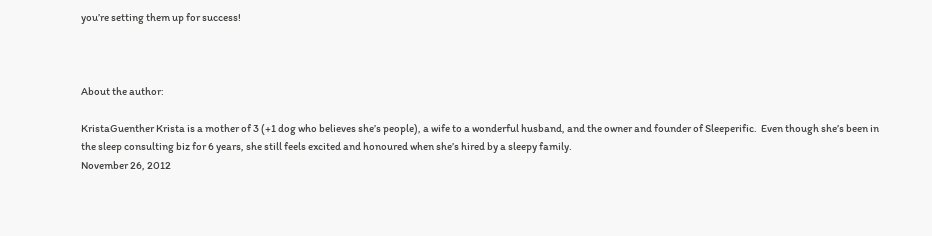you’re setting them up for success!



About the author:

KristaGuenther Krista is a mother of 3 (+1 dog who believes she’s people), a wife to a wonderful husband, and the owner and founder of Sleeperific.  Even though she’s been in the sleep consulting biz for 6 years, she still feels excited and honoured when she’s hired by a sleepy family.
November 26, 2012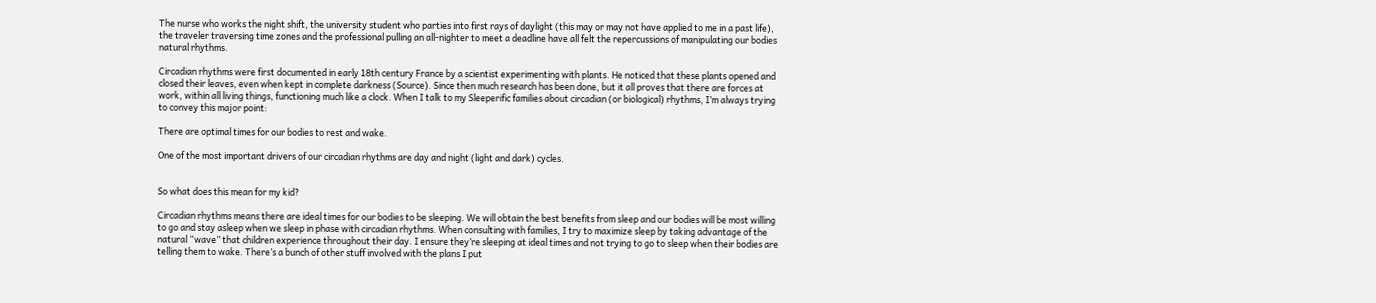The nurse who works the night shift, the university student who parties into first rays of daylight (this may or may not have applied to me in a past life), the traveler traversing time zones and the professional pulling an all-nighter to meet a deadline have all felt the repercussions of manipulating our bodies natural rhythms.

Circadian rhythms were first documented in early 18th century France by a scientist experimenting with plants. He noticed that these plants opened and closed their leaves, even when kept in complete darkness (Source). Since then much research has been done, but it all proves that there are forces at work, within all living things, functioning much like a clock. When I talk to my Sleeperific families about circadian (or biological) rhythms, I’m always trying to convey this major point:

There are optimal times for our bodies to rest and wake.

One of the most important drivers of our circadian rhythms are day and night (light and dark) cycles.


So what does this mean for my kid?

Circadian rhythms means there are ideal times for our bodies to be sleeping. We will obtain the best benefits from sleep and our bodies will be most willing to go and stay asleep when we sleep in phase with circadian rhythms. When consulting with families, I try to maximize sleep by taking advantage of the natural “wave” that children experience throughout their day. I ensure they’re sleeping at ideal times and not trying to go to sleep when their bodies are telling them to wake. There’s a bunch of other stuff involved with the plans I put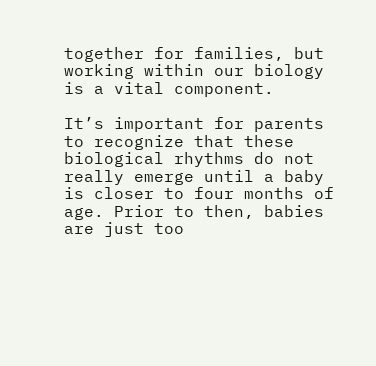together for families, but working within our biology is a vital component.

It’s important for parents to recognize that these biological rhythms do not really emerge until a baby is closer to four months of age. Prior to then, babies are just too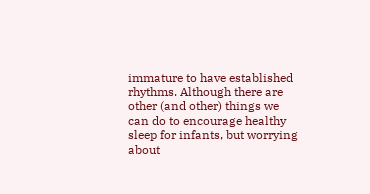immature to have established rhythms. Although there are other (and other) things we can do to encourage healthy sleep for infants, but worrying about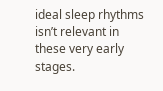ideal sleep rhythms isn’t relevant in these very early stages.